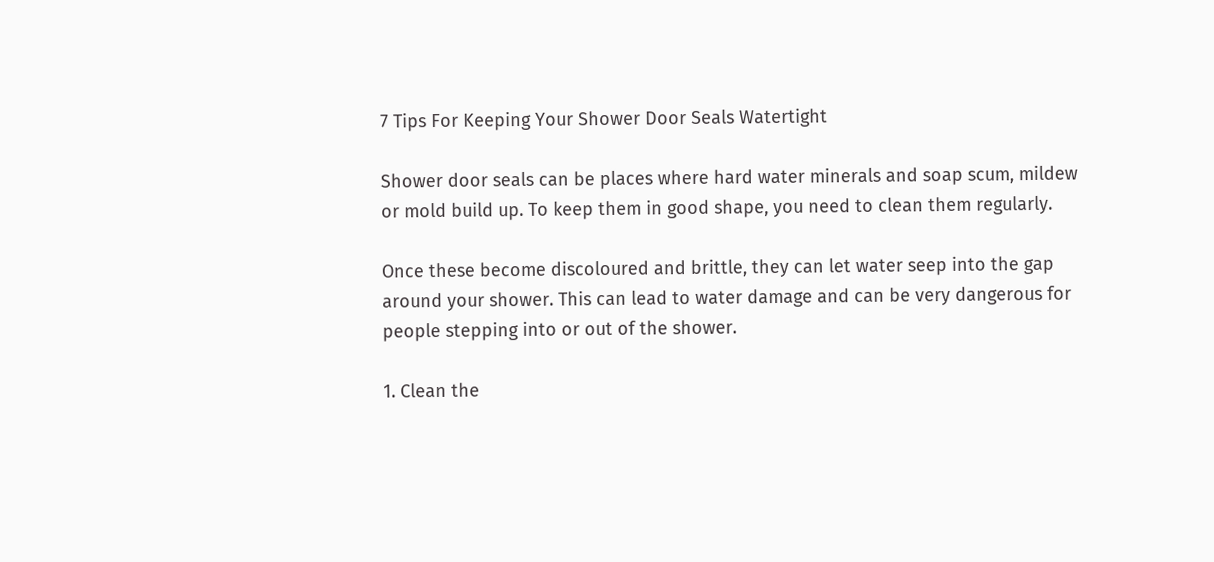7 Tips For Keeping Your Shower Door Seals Watertight

Shower door seals can be places where hard water minerals and soap scum, mildew or mold build up. To keep them in good shape, you need to clean them regularly.

Once these become discoloured and brittle, they can let water seep into the gap around your shower. This can lead to water damage and can be very dangerous for people stepping into or out of the shower.

1. Clean the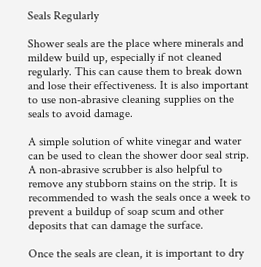Seals Regularly

Shower seals are the place where minerals and mildew build up, especially if not cleaned regularly. This can cause them to break down and lose their effectiveness. It is also important to use non-abrasive cleaning supplies on the seals to avoid damage.

A simple solution of white vinegar and water can be used to clean the shower door seal strip. A non-abrasive scrubber is also helpful to remove any stubborn stains on the strip. It is recommended to wash the seals once a week to prevent a buildup of soap scum and other deposits that can damage the surface.

Once the seals are clean, it is important to dry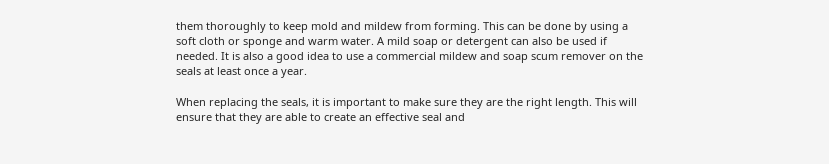them thoroughly to keep mold and mildew from forming. This can be done by using a soft cloth or sponge and warm water. A mild soap or detergent can also be used if needed. It is also a good idea to use a commercial mildew and soap scum remover on the seals at least once a year.

When replacing the seals, it is important to make sure they are the right length. This will ensure that they are able to create an effective seal and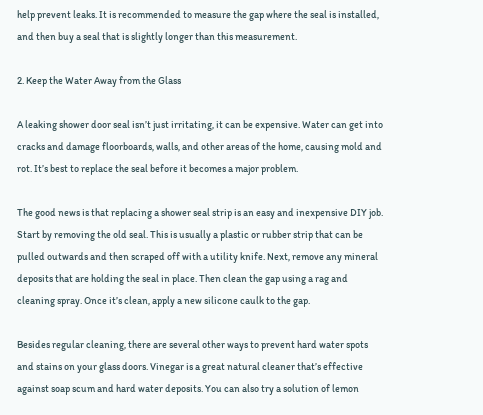help prevent leaks. It is recommended to measure the gap where the seal is installed, and then buy a seal that is slightly longer than this measurement.

2. Keep the Water Away from the Glass

A leaking shower door seal isn’t just irritating, it can be expensive. Water can get into cracks and damage floorboards, walls, and other areas of the home, causing mold and rot. It’s best to replace the seal before it becomes a major problem.

The good news is that replacing a shower seal strip is an easy and inexpensive DIY job. Start by removing the old seal. This is usually a plastic or rubber strip that can be pulled outwards and then scraped off with a utility knife. Next, remove any mineral deposits that are holding the seal in place. Then clean the gap using a rag and cleaning spray. Once it’s clean, apply a new silicone caulk to the gap.

Besides regular cleaning, there are several other ways to prevent hard water spots and stains on your glass doors. Vinegar is a great natural cleaner that’s effective against soap scum and hard water deposits. You can also try a solution of lemon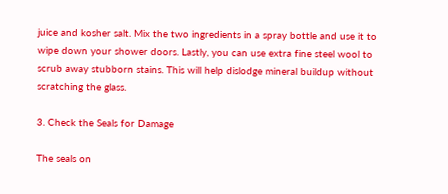juice and kosher salt. Mix the two ingredients in a spray bottle and use it to wipe down your shower doors. Lastly, you can use extra fine steel wool to scrub away stubborn stains. This will help dislodge mineral buildup without scratching the glass.

3. Check the Seals for Damage

The seals on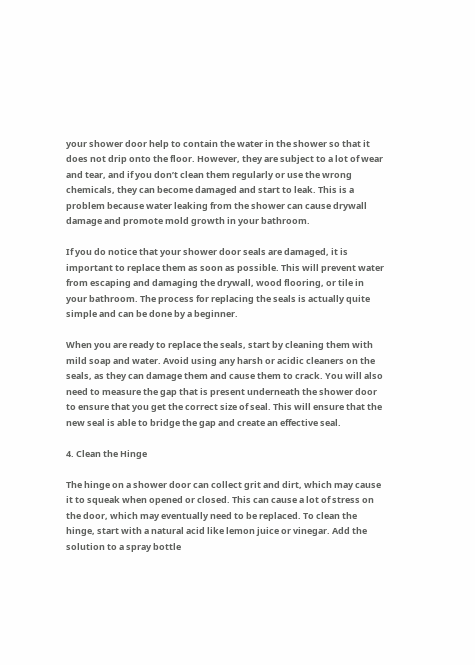your shower door help to contain the water in the shower so that it does not drip onto the floor. However, they are subject to a lot of wear and tear, and if you don’t clean them regularly or use the wrong chemicals, they can become damaged and start to leak. This is a problem because water leaking from the shower can cause drywall damage and promote mold growth in your bathroom.

If you do notice that your shower door seals are damaged, it is important to replace them as soon as possible. This will prevent water from escaping and damaging the drywall, wood flooring, or tile in your bathroom. The process for replacing the seals is actually quite simple and can be done by a beginner.

When you are ready to replace the seals, start by cleaning them with mild soap and water. Avoid using any harsh or acidic cleaners on the seals, as they can damage them and cause them to crack. You will also need to measure the gap that is present underneath the shower door to ensure that you get the correct size of seal. This will ensure that the new seal is able to bridge the gap and create an effective seal.

4. Clean the Hinge

The hinge on a shower door can collect grit and dirt, which may cause it to squeak when opened or closed. This can cause a lot of stress on the door, which may eventually need to be replaced. To clean the hinge, start with a natural acid like lemon juice or vinegar. Add the solution to a spray bottle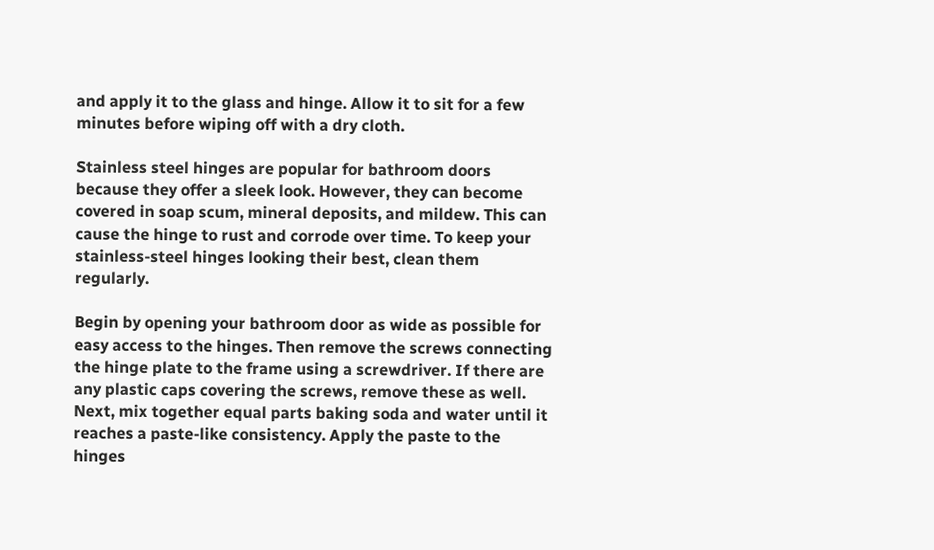and apply it to the glass and hinge. Allow it to sit for a few minutes before wiping off with a dry cloth.

Stainless steel hinges are popular for bathroom doors because they offer a sleek look. However, they can become covered in soap scum, mineral deposits, and mildew. This can cause the hinge to rust and corrode over time. To keep your stainless-steel hinges looking their best, clean them regularly.

Begin by opening your bathroom door as wide as possible for easy access to the hinges. Then remove the screws connecting the hinge plate to the frame using a screwdriver. If there are any plastic caps covering the screws, remove these as well. Next, mix together equal parts baking soda and water until it reaches a paste-like consistency. Apply the paste to the hinges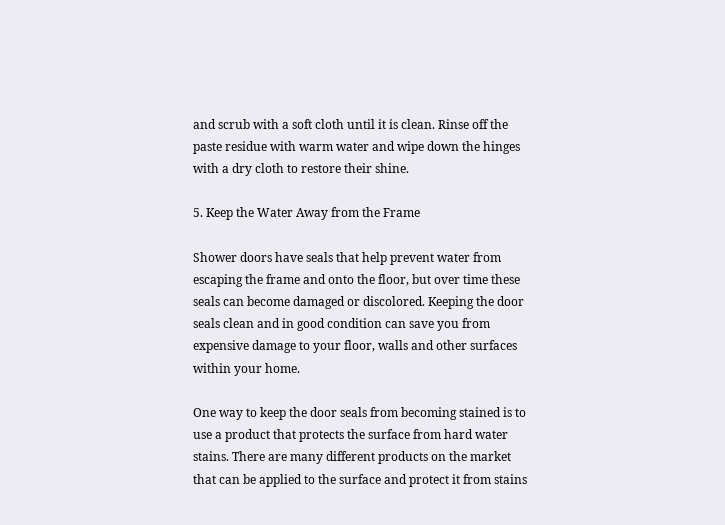and scrub with a soft cloth until it is clean. Rinse off the paste residue with warm water and wipe down the hinges with a dry cloth to restore their shine.

5. Keep the Water Away from the Frame

Shower doors have seals that help prevent water from escaping the frame and onto the floor, but over time these seals can become damaged or discolored. Keeping the door seals clean and in good condition can save you from expensive damage to your floor, walls and other surfaces within your home.

One way to keep the door seals from becoming stained is to use a product that protects the surface from hard water stains. There are many different products on the market that can be applied to the surface and protect it from stains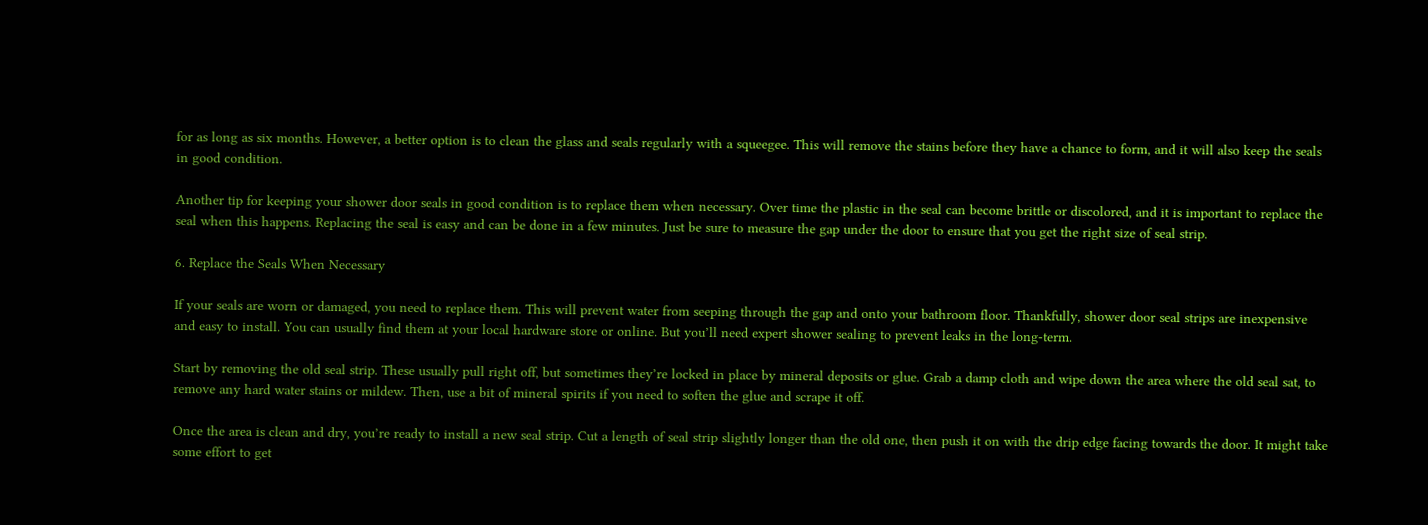for as long as six months. However, a better option is to clean the glass and seals regularly with a squeegee. This will remove the stains before they have a chance to form, and it will also keep the seals in good condition.

Another tip for keeping your shower door seals in good condition is to replace them when necessary. Over time the plastic in the seal can become brittle or discolored, and it is important to replace the seal when this happens. Replacing the seal is easy and can be done in a few minutes. Just be sure to measure the gap under the door to ensure that you get the right size of seal strip.

6. Replace the Seals When Necessary

If your seals are worn or damaged, you need to replace them. This will prevent water from seeping through the gap and onto your bathroom floor. Thankfully, shower door seal strips are inexpensive and easy to install. You can usually find them at your local hardware store or online. But you’ll need expert shower sealing to prevent leaks in the long-term.

Start by removing the old seal strip. These usually pull right off, but sometimes they’re locked in place by mineral deposits or glue. Grab a damp cloth and wipe down the area where the old seal sat, to remove any hard water stains or mildew. Then, use a bit of mineral spirits if you need to soften the glue and scrape it off.

Once the area is clean and dry, you’re ready to install a new seal strip. Cut a length of seal strip slightly longer than the old one, then push it on with the drip edge facing towards the door. It might take some effort to get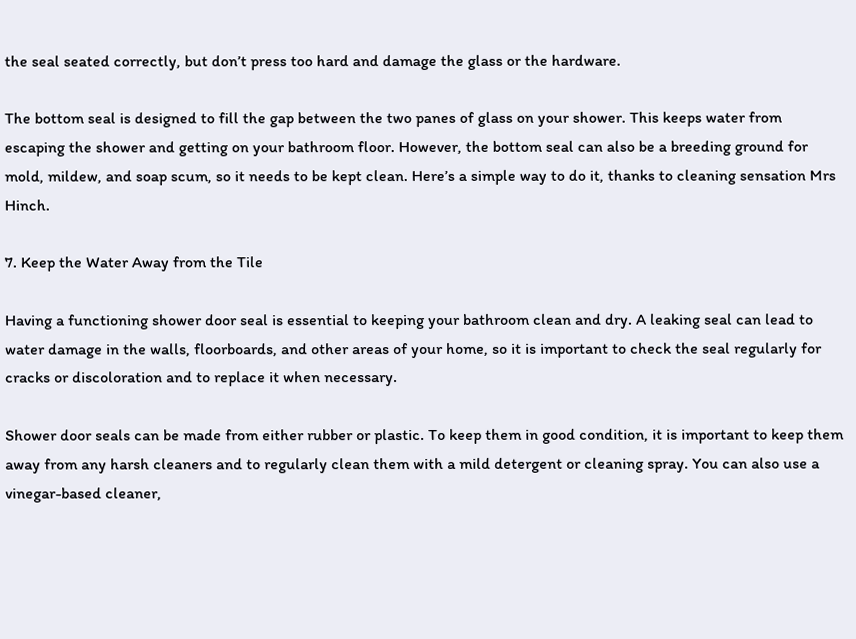the seal seated correctly, but don’t press too hard and damage the glass or the hardware.

The bottom seal is designed to fill the gap between the two panes of glass on your shower. This keeps water from escaping the shower and getting on your bathroom floor. However, the bottom seal can also be a breeding ground for mold, mildew, and soap scum, so it needs to be kept clean. Here’s a simple way to do it, thanks to cleaning sensation Mrs Hinch.

7. Keep the Water Away from the Tile

Having a functioning shower door seal is essential to keeping your bathroom clean and dry. A leaking seal can lead to water damage in the walls, floorboards, and other areas of your home, so it is important to check the seal regularly for cracks or discoloration and to replace it when necessary.

Shower door seals can be made from either rubber or plastic. To keep them in good condition, it is important to keep them away from any harsh cleaners and to regularly clean them with a mild detergent or cleaning spray. You can also use a vinegar-based cleaner,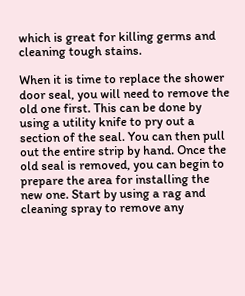which is great for killing germs and cleaning tough stains.

When it is time to replace the shower door seal, you will need to remove the old one first. This can be done by using a utility knife to pry out a section of the seal. You can then pull out the entire strip by hand. Once the old seal is removed, you can begin to prepare the area for installing the new one. Start by using a rag and cleaning spray to remove any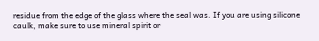residue from the edge of the glass where the seal was. If you are using silicone caulk, make sure to use mineral spirit or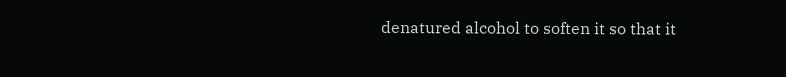denatured alcohol to soften it so that it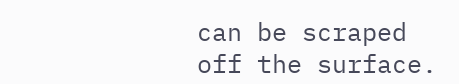can be scraped off the surface.